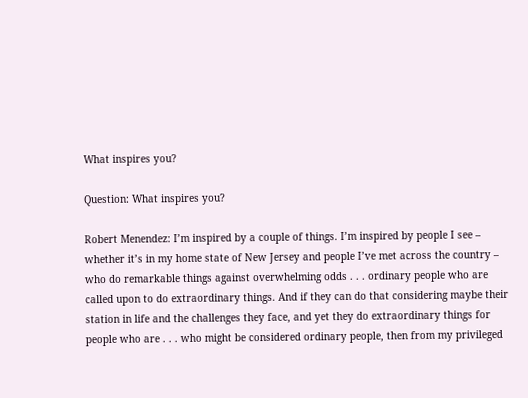What inspires you?

Question: What inspires you?

Robert Menendez: I’m inspired by a couple of things. I’m inspired by people I see – whether it’s in my home state of New Jersey and people I’ve met across the country – who do remarkable things against overwhelming odds . . . ordinary people who are called upon to do extraordinary things. And if they can do that considering maybe their station in life and the challenges they face, and yet they do extraordinary things for people who are . . . who might be considered ordinary people, then from my privileged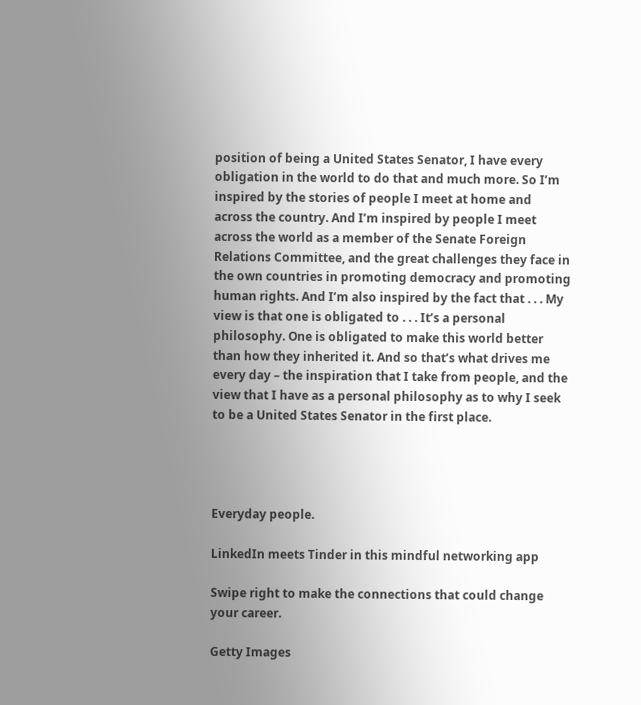position of being a United States Senator, I have every obligation in the world to do that and much more. So I’m inspired by the stories of people I meet at home and across the country. And I’m inspired by people I meet across the world as a member of the Senate Foreign Relations Committee, and the great challenges they face in the own countries in promoting democracy and promoting human rights. And I’m also inspired by the fact that . . . My view is that one is obligated to . . . It’s a personal philosophy. One is obligated to make this world better than how they inherited it. And so that’s what drives me every day – the inspiration that I take from people, and the view that I have as a personal philosophy as to why I seek to be a United States Senator in the first place.




Everyday people.

LinkedIn meets Tinder in this mindful networking app

Swipe right to make the connections that could change your career.

Getty Images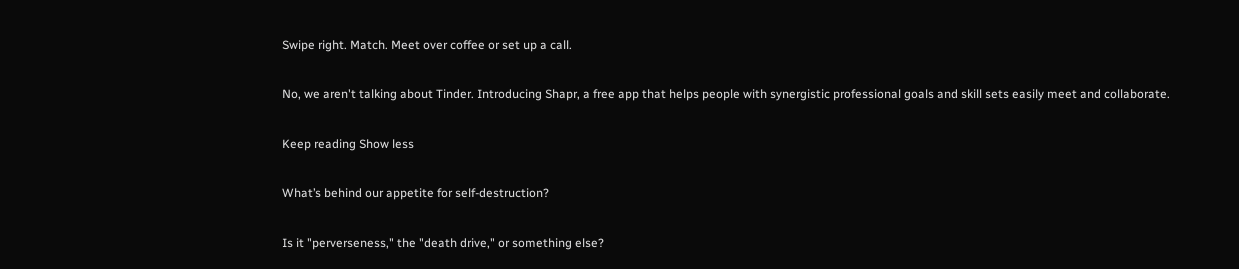Swipe right. Match. Meet over coffee or set up a call.

No, we aren't talking about Tinder. Introducing Shapr, a free app that helps people with synergistic professional goals and skill sets easily meet and collaborate.

Keep reading Show less

What’s behind our appetite for self-destruction?

Is it "perverseness," the "death drive," or something else?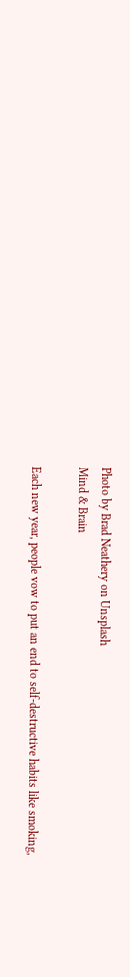Photo by Brad Neathery on Unsplash
Mind & Brain

Each new year, people vow to put an end to self-destructive habits like smoking,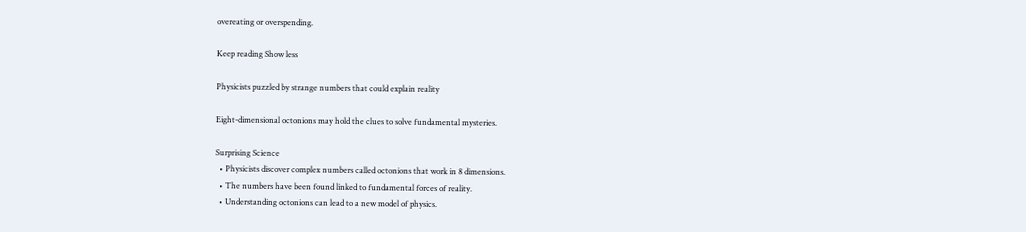overeating or overspending.

Keep reading Show less

Physicists puzzled by strange numbers that could explain reality

Eight-dimensional octonions may hold the clues to solve fundamental mysteries.

Surprising Science
  • Physicists discover complex numbers called octonions that work in 8 dimensions.
  • The numbers have been found linked to fundamental forces of reality.
  • Understanding octonions can lead to a new model of physics.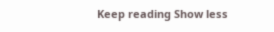Keep reading Show less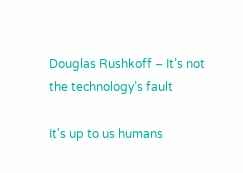Douglas Rushkoff – It’s not the technology’s fault

It's up to us humans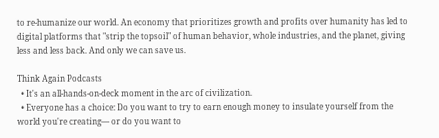to re-humanize our world. An economy that prioritizes growth and profits over humanity has led to digital platforms that "strip the topsoil" of human behavior, whole industries, and the planet, giving less and less back. And only we can save us.

Think Again Podcasts
  • It's an all-hands-on-deck moment in the arc of civilization.
  • Everyone has a choice: Do you want to try to earn enough money to insulate yourself from the world you're creating— or do you want to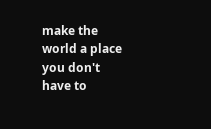make the world a place you don't have to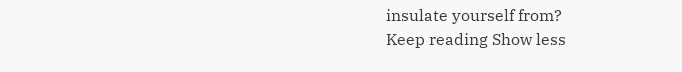insulate yourself from?
Keep reading Show less